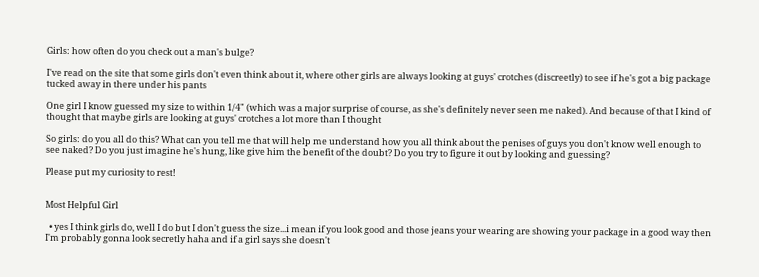Girls: how often do you check out a man's bulge?

I've read on the site that some girls don't even think about it, where other girls are always looking at guys' crotches (discreetly) to see if he's got a big package tucked away in there under his pants

One girl I know guessed my size to within 1/4" (which was a major surprise of course, as she's definitely never seen me naked). And because of that I kind of thought that maybe girls are looking at guys' crotches a lot more than I thought

So girls: do you all do this? What can you tell me that will help me understand how you all think about the penises of guys you don't know well enough to see naked? Do you just imagine he's hung, like give him the benefit of the doubt? Do you try to figure it out by looking and guessing?

Please put my curiosity to rest!


Most Helpful Girl

  • yes I think girls do, well I do but I don't guess the size...i mean if you look good and those jeans your wearing are showing your package in a good way then I'm probably gonna look secretly haha and if a girl says she doesn't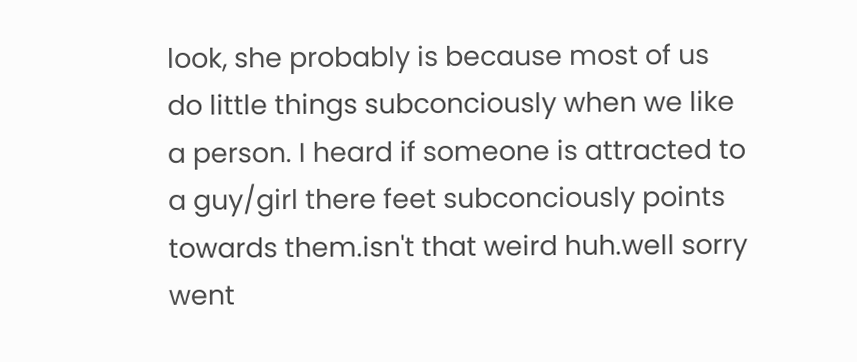look, she probably is because most of us do little things subconciously when we like a person. I heard if someone is attracted to a guy/girl there feet subconciously points towards them.isn't that weird huh.well sorry went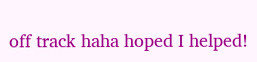off track haha hoped I helped!